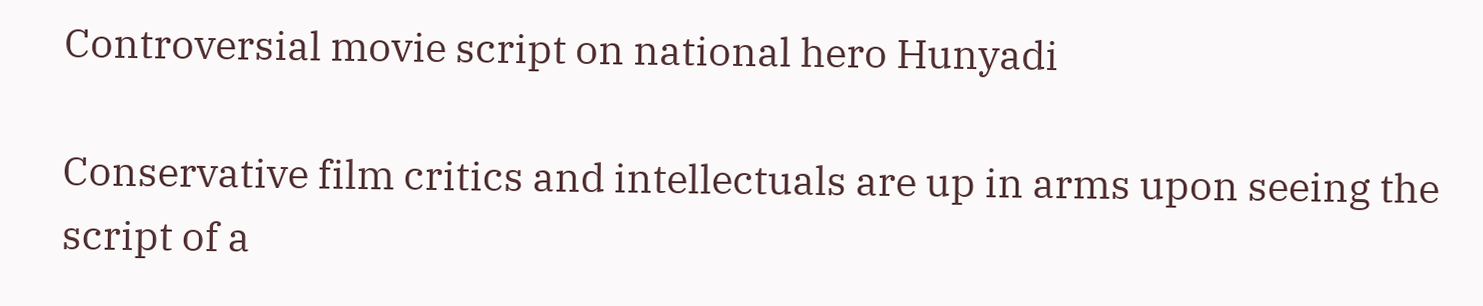Controversial movie script on national hero Hunyadi

Conservative film critics and intellectuals are up in arms upon seeing the script of a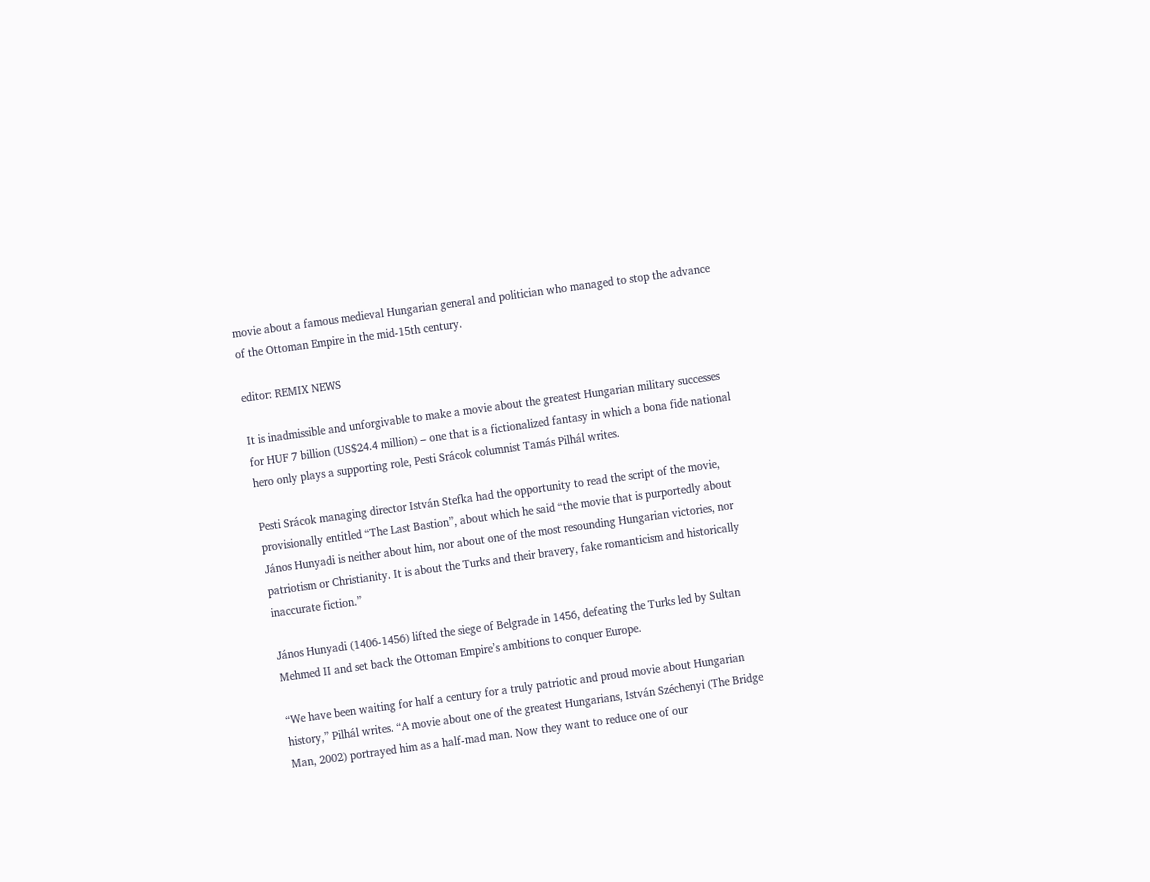movie about a famous medieval Hungarian general and politician who managed to stop the advance of the Ottoman Empire in the mid-15th century.

editor: REMIX NEWS

It is inadmissible and unforgivable to make a movie about the greatest Hungarian military successes for HUF 7 billion (US$24.4 million) – one that is a fictionalized fantasy in which a bona fide national hero only plays a supporting role, Pesti Srácok columnist Tamás Pilhál writes.

Pesti Srácok managing director István Stefka had the opportunity to read the script of the movie, provisionally entitled “The Last Bastion”, about which he said “the movie that is purportedly about János Hunyadi is neither about him, nor about one of the most resounding Hungarian victories, nor patriotism or Christianity. It is about the Turks and their bravery, fake romanticism and historically inaccurate fiction.”

János Hunyadi (1406-1456) lifted the siege of Belgrade in 1456, defeating the Turks led by Sultan Mehmed II and set back the Ottoman Empire’s ambitions to conquer Europe.

“We have been waiting for half a century for a truly patriotic and proud movie about Hungarian history,” Pilhál writes. “A movie about one of the greatest Hungarians, István Széchenyi (The Bridge Man, 2002) portrayed him as a half-mad man. Now they want to reduce one of our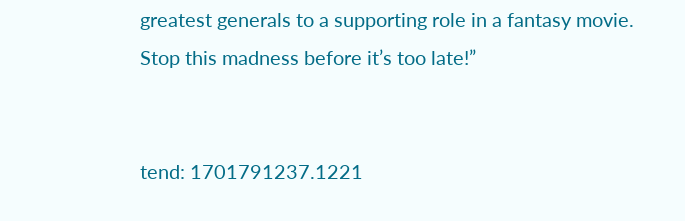greatest generals to a supporting role in a fantasy movie. Stop this madness before it’s too late!”


tend: 1701791237.1221